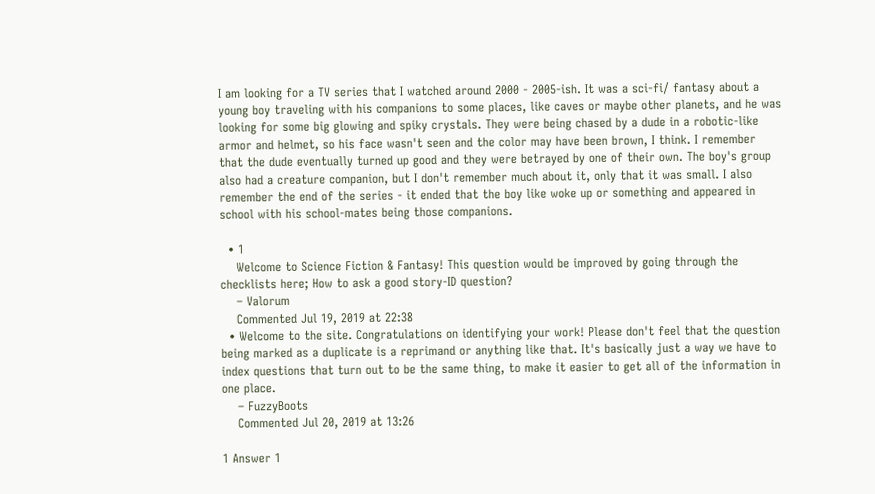I am looking for a TV series that I watched around 2000 - 2005-ish. It was a sci-fi/ fantasy about a young boy traveling with his companions to some places, like caves or maybe other planets, and he was looking for some big glowing and spiky crystals. They were being chased by a dude in a robotic-like armor and helmet, so his face wasn't seen and the color may have been brown, I think. I remember that the dude eventually turned up good and they were betrayed by one of their own. The boy's group also had a creature companion, but I don't remember much about it, only that it was small. I also remember the end of the series - it ended that the boy like woke up or something and appeared in school with his school-mates being those companions.

  • 1
    Welcome to Science Fiction & Fantasy! This question would be improved by going through the checklists here; How to ask a good story-ID question?
    – Valorum
    Commented Jul 19, 2019 at 22:38
  • Welcome to the site. Congratulations on identifying your work! Please don't feel that the question being marked as a duplicate is a reprimand or anything like that. It's basically just a way we have to index questions that turn out to be the same thing, to make it easier to get all of the information in one place.
    – FuzzyBoots
    Commented Jul 20, 2019 at 13:26

1 Answer 1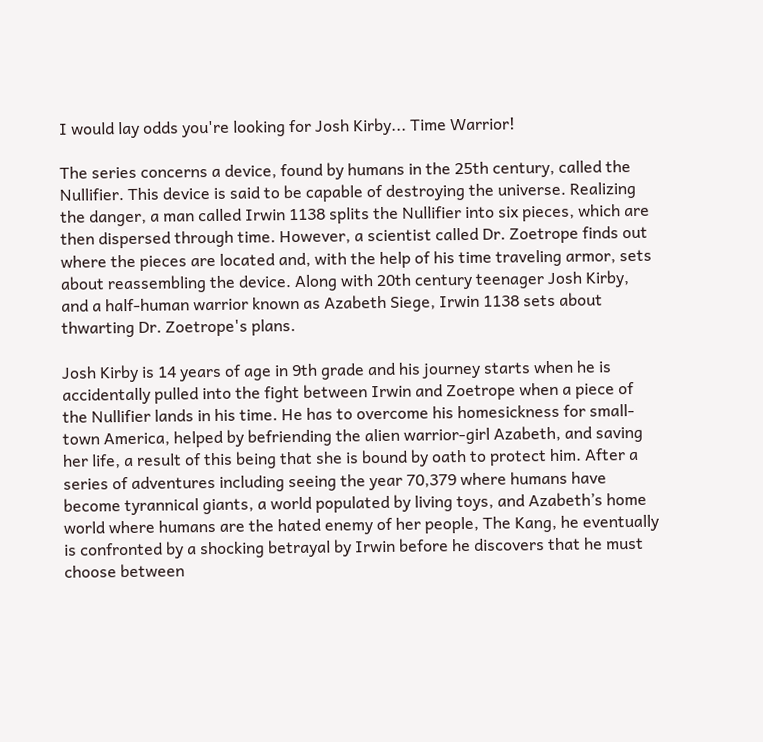I would lay odds you're looking for Josh Kirby... Time Warrior!

The series concerns a device, found by humans in the 25th century, called the Nullifier. This device is said to be capable of destroying the universe. Realizing the danger, a man called Irwin 1138 splits the Nullifier into six pieces, which are then dispersed through time. However, a scientist called Dr. Zoetrope finds out where the pieces are located and, with the help of his time traveling armor, sets about reassembling the device. Along with 20th century teenager Josh Kirby, and a half-human warrior known as Azabeth Siege, Irwin 1138 sets about thwarting Dr. Zoetrope's plans.

Josh Kirby is 14 years of age in 9th grade and his journey starts when he is accidentally pulled into the fight between Irwin and Zoetrope when a piece of the Nullifier lands in his time. He has to overcome his homesickness for small-town America, helped by befriending the alien warrior-girl Azabeth, and saving her life, a result of this being that she is bound by oath to protect him. After a series of adventures including seeing the year 70,379 where humans have become tyrannical giants, a world populated by living toys, and Azabeth’s home world where humans are the hated enemy of her people, The Kang, he eventually is confronted by a shocking betrayal by Irwin before he discovers that he must choose between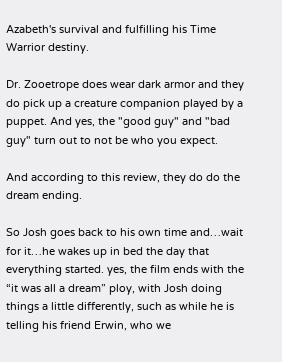Azabeth's survival and fulfilling his Time Warrior destiny.

Dr. Zooetrope does wear dark armor and they do pick up a creature companion played by a puppet. And yes, the "good guy" and "bad guy" turn out to not be who you expect.

And according to this review, they do do the dream ending.

So Josh goes back to his own time and…wait for it…he wakes up in bed the day that everything started. yes, the film ends with the “it was all a dream” ploy, with Josh doing things a little differently, such as while he is telling his friend Erwin, who we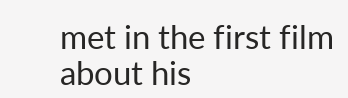met in the first film about his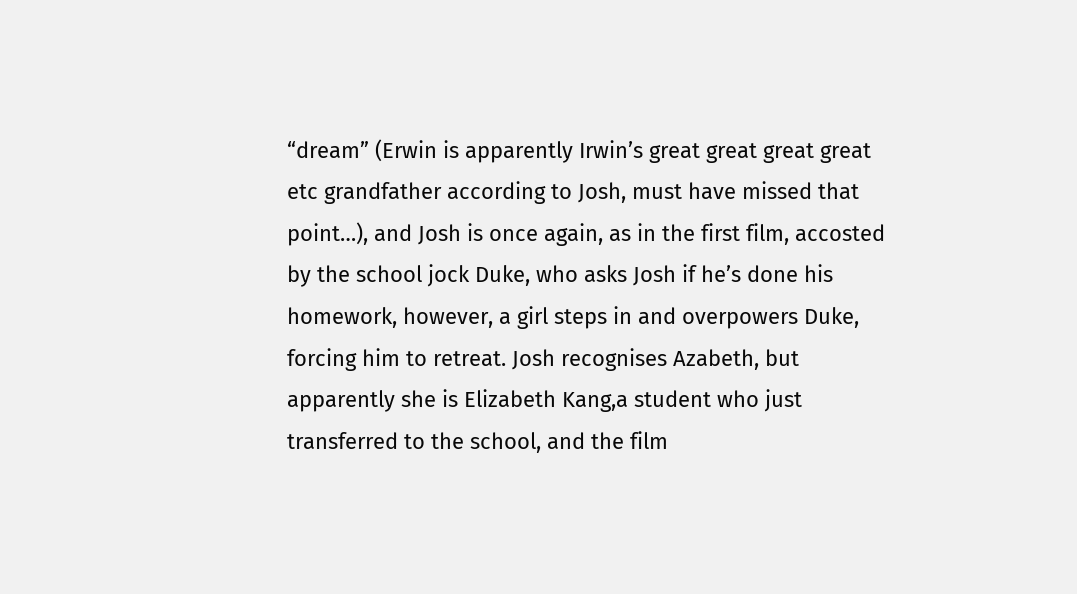“dream” (Erwin is apparently Irwin’s great great great great etc grandfather according to Josh, must have missed that point…), and Josh is once again, as in the first film, accosted by the school jock Duke, who asks Josh if he’s done his homework, however, a girl steps in and overpowers Duke, forcing him to retreat. Josh recognises Azabeth, but apparently she is Elizabeth Kang,a student who just transferred to the school, and the film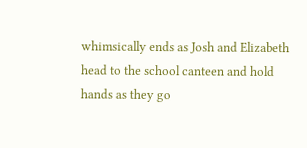whimsically ends as Josh and Elizabeth head to the school canteen and hold hands as they go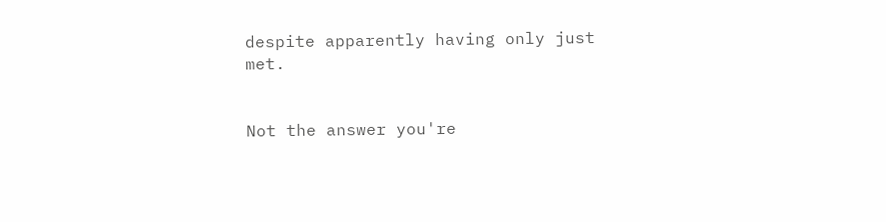despite apparently having only just met.


Not the answer you're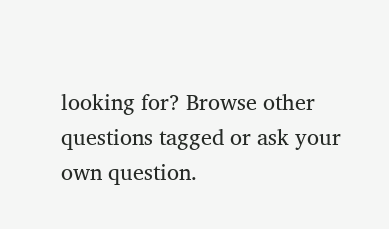looking for? Browse other questions tagged or ask your own question.